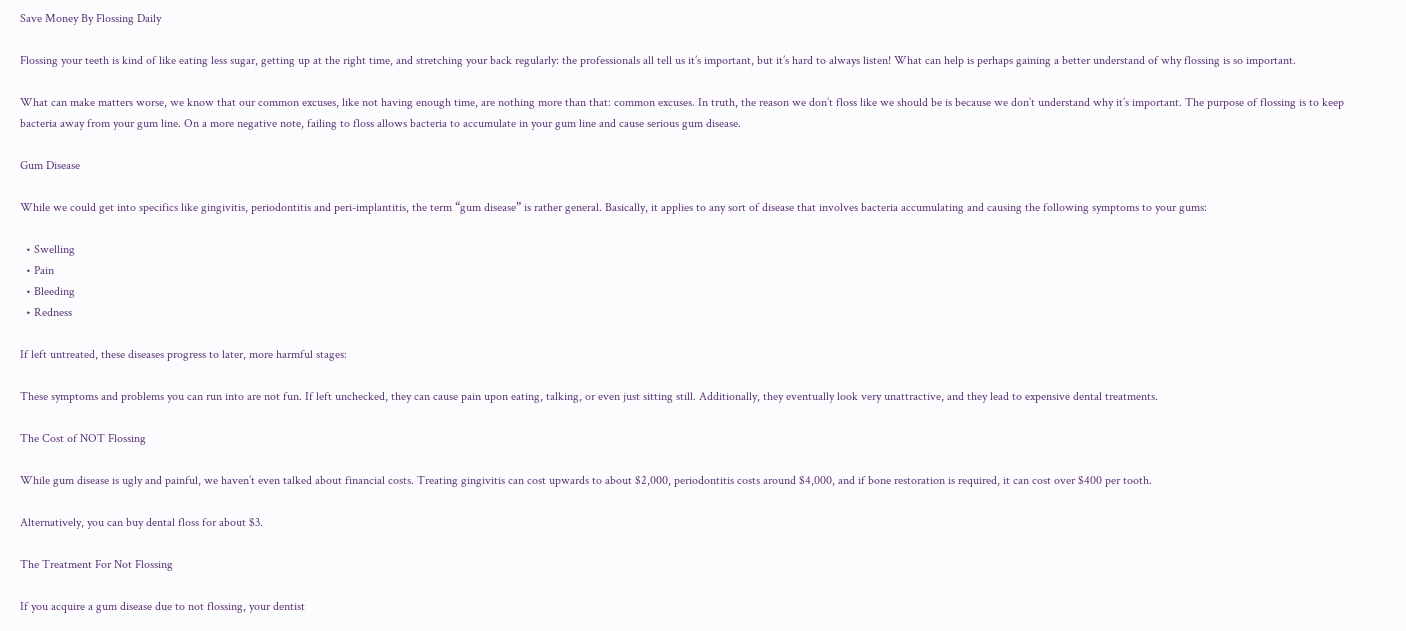Save Money By Flossing Daily

Flossing your teeth is kind of like eating less sugar, getting up at the right time, and stretching your back regularly: the professionals all tell us it’s important, but it’s hard to always listen! What can help is perhaps gaining a better understand of why flossing is so important.

What can make matters worse, we know that our common excuses, like not having enough time, are nothing more than that: common excuses. In truth, the reason we don’t floss like we should be is because we don’t understand why it’s important. The purpose of flossing is to keep bacteria away from your gum line. On a more negative note, failing to floss allows bacteria to accumulate in your gum line and cause serious gum disease.

Gum Disease

While we could get into specifics like gingivitis, periodontitis and peri-implantitis, the term “gum disease” is rather general. Basically, it applies to any sort of disease that involves bacteria accumulating and causing the following symptoms to your gums:

  • Swelling
  • Pain
  • Bleeding
  • Redness

If left untreated, these diseases progress to later, more harmful stages:

These symptoms and problems you can run into are not fun. If left unchecked, they can cause pain upon eating, talking, or even just sitting still. Additionally, they eventually look very unattractive, and they lead to expensive dental treatments.

The Cost of NOT Flossing

While gum disease is ugly and painful, we haven’t even talked about financial costs. Treating gingivitis can cost upwards to about $2,000, periodontitis costs around $4,000, and if bone restoration is required, it can cost over $400 per tooth.

Alternatively, you can buy dental floss for about $3.

The Treatment For Not Flossing

If you acquire a gum disease due to not flossing, your dentist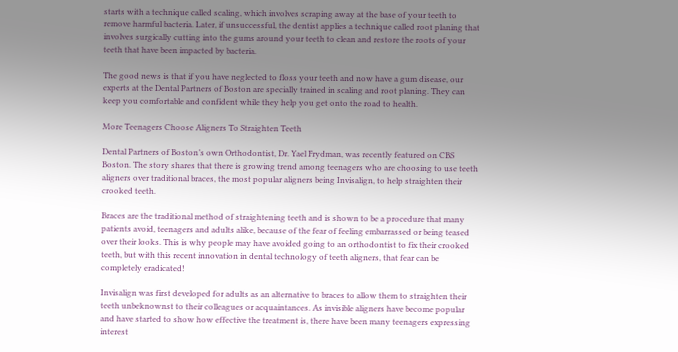starts with a technique called scaling, which involves scraping away at the base of your teeth to remove harmful bacteria. Later, if unsuccessful, the dentist applies a technique called root planing that involves surgically cutting into the gums around your teeth to clean and restore the roots of your teeth that have been impacted by bacteria.

The good news is that if you have neglected to floss your teeth and now have a gum disease, our experts at the Dental Partners of Boston are specially trained in scaling and root planing. They can keep you comfortable and confident while they help you get onto the road to health.

More Teenagers Choose Aligners To Straighten Teeth

Dental Partners of Boston’s own Orthodontist, Dr. Yael Frydman, was recently featured on CBS Boston. The story shares that there is growing trend among teenagers who are choosing to use teeth aligners over traditional braces, the most popular aligners being Invisalign, to help straighten their crooked teeth.

Braces are the traditional method of straightening teeth and is shown to be a procedure that many patients avoid, teenagers and adults alike, because of the fear of feeling embarrassed or being teased over their looks. This is why people may have avoided going to an orthodontist to fix their crooked teeth, but with this recent innovation in dental technology of teeth aligners, that fear can be completely eradicated!

Invisalign was first developed for adults as an alternative to braces to allow them to straighten their teeth unbeknownst to their colleagues or acquaintances. As invisible aligners have become popular and have started to show how effective the treatment is, there have been many teenagers expressing interest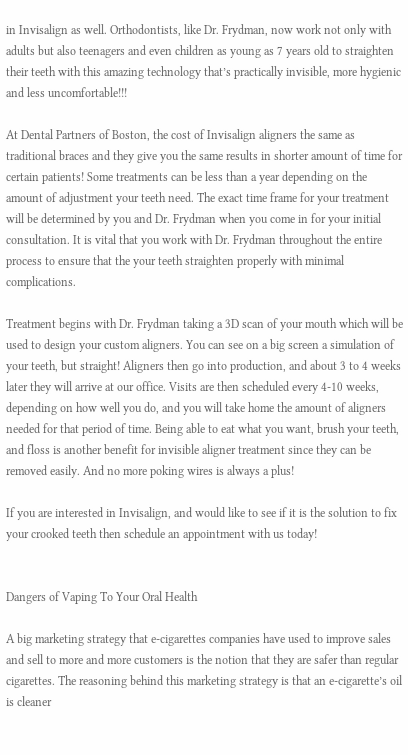in Invisalign as well. Orthodontists, like Dr. Frydman, now work not only with adults but also teenagers and even children as young as 7 years old to straighten their teeth with this amazing technology that’s practically invisible, more hygienic and less uncomfortable!!!

At Dental Partners of Boston, the cost of Invisalign aligners the same as traditional braces and they give you the same results in shorter amount of time for certain patients! Some treatments can be less than a year depending on the amount of adjustment your teeth need. The exact time frame for your treatment will be determined by you and Dr. Frydman when you come in for your initial consultation. It is vital that you work with Dr. Frydman throughout the entire process to ensure that the your teeth straighten properly with minimal complications.

Treatment begins with Dr. Frydman taking a 3D scan of your mouth which will be used to design your custom aligners. You can see on a big screen a simulation of your teeth, but straight! Aligners then go into production, and about 3 to 4 weeks later they will arrive at our office. Visits are then scheduled every 4-10 weeks, depending on how well you do, and you will take home the amount of aligners needed for that period of time. Being able to eat what you want, brush your teeth, and floss is another benefit for invisible aligner treatment since they can be removed easily. And no more poking wires is always a plus!

If you are interested in Invisalign, and would like to see if it is the solution to fix your crooked teeth then schedule an appointment with us today!


Dangers of Vaping To Your Oral Health

A big marketing strategy that e-cigarettes companies have used to improve sales and sell to more and more customers is the notion that they are safer than regular cigarettes. The reasoning behind this marketing strategy is that an e-cigarette’s oil is cleaner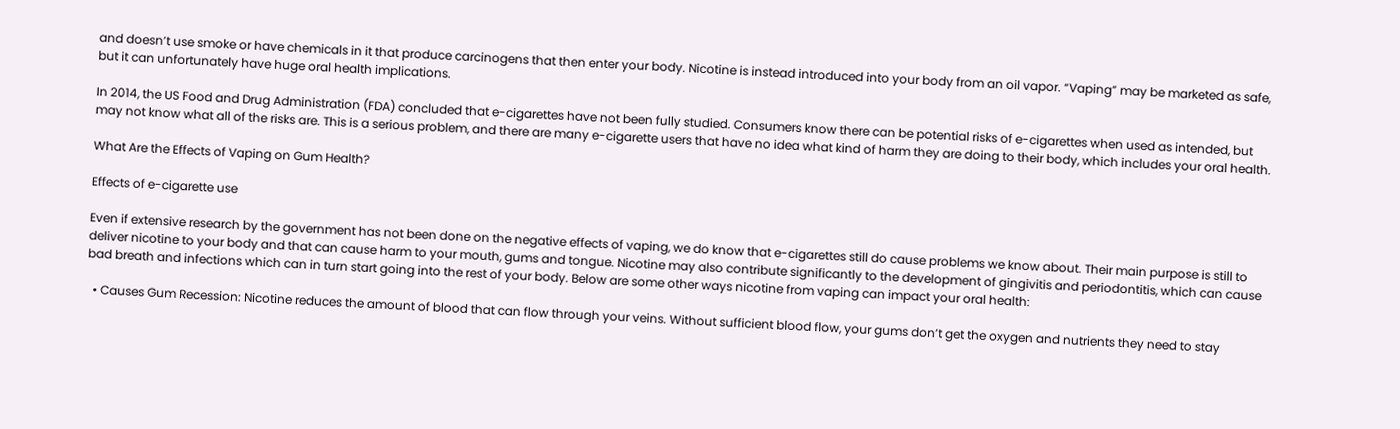and doesn’t use smoke or have chemicals in it that produce carcinogens that then enter your body. Nicotine is instead introduced into your body from an oil vapor. “Vaping” may be marketed as safe, but it can unfortunately have huge oral health implications.

In 2014, the US Food and Drug Administration (FDA) concluded that e-cigarettes have not been fully studied. Consumers know there can be potential risks of e-cigarettes when used as intended, but may not know what all of the risks are. This is a serious problem, and there are many e-cigarette users that have no idea what kind of harm they are doing to their body, which includes your oral health.

What Are the Effects of Vaping on Gum Health?

Effects of e-cigarette use

Even if extensive research by the government has not been done on the negative effects of vaping, we do know that e-cigarettes still do cause problems we know about. Their main purpose is still to deliver nicotine to your body and that can cause harm to your mouth, gums and tongue. Nicotine may also contribute significantly to the development of gingivitis and periodontitis, which can cause bad breath and infections which can in turn start going into the rest of your body. Below are some other ways nicotine from vaping can impact your oral health:

  • Causes Gum Recession: Nicotine reduces the amount of blood that can flow through your veins. Without sufficient blood flow, your gums don’t get the oxygen and nutrients they need to stay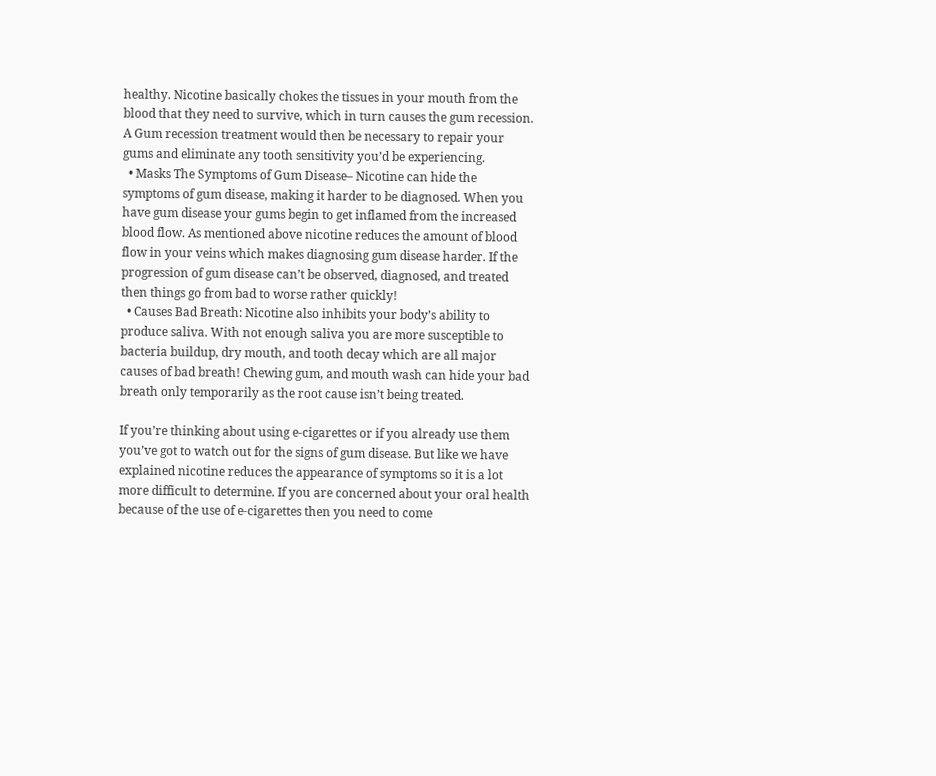healthy. Nicotine basically chokes the tissues in your mouth from the blood that they need to survive, which in turn causes the gum recession. A Gum recession treatment would then be necessary to repair your gums and eliminate any tooth sensitivity you’d be experiencing.
  • Masks The Symptoms of Gum Disease– Nicotine can hide the symptoms of gum disease, making it harder to be diagnosed. When you have gum disease your gums begin to get inflamed from the increased blood flow. As mentioned above nicotine reduces the amount of blood flow in your veins which makes diagnosing gum disease harder. If the progression of gum disease can’t be observed, diagnosed, and treated then things go from bad to worse rather quickly!
  • Causes Bad Breath: Nicotine also inhibits your body’s ability to produce saliva. With not enough saliva you are more susceptible to bacteria buildup, dry mouth, and tooth decay which are all major causes of bad breath! Chewing gum, and mouth wash can hide your bad breath only temporarily as the root cause isn’t being treated.

If you’re thinking about using e-cigarettes or if you already use them you’ve got to watch out for the signs of gum disease. But like we have explained nicotine reduces the appearance of symptoms so it is a lot more difficult to determine. If you are concerned about your oral health because of the use of e-cigarettes then you need to come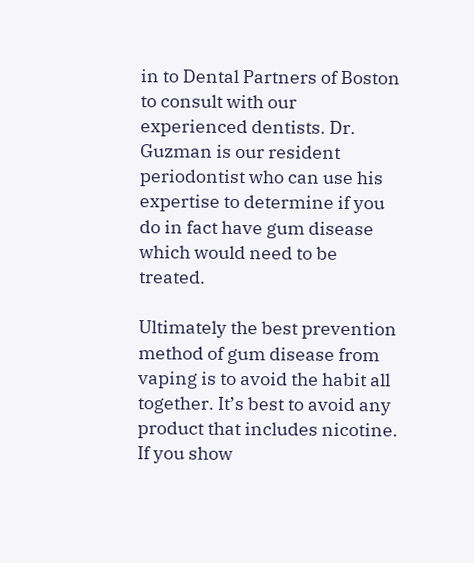in to Dental Partners of Boston to consult with our experienced dentists. Dr. Guzman is our resident periodontist who can use his expertise to determine if you do in fact have gum disease which would need to be treated.

Ultimately the best prevention method of gum disease from vaping is to avoid the habit all together. It’s best to avoid any product that includes nicotine. If you show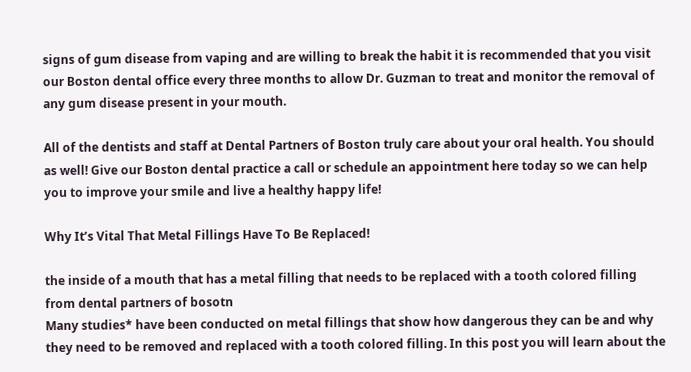signs of gum disease from vaping and are willing to break the habit it is recommended that you visit our Boston dental office every three months to allow Dr. Guzman to treat and monitor the removal of any gum disease present in your mouth.

All of the dentists and staff at Dental Partners of Boston truly care about your oral health. You should as well! Give our Boston dental practice a call or schedule an appointment here today so we can help you to improve your smile and live a healthy happy life!

Why It’s Vital That Metal Fillings Have To Be Replaced!

the inside of a mouth that has a metal filling that needs to be replaced with a tooth colored filling from dental partners of bosotn
Many studies* have been conducted on metal fillings that show how dangerous they can be and why they need to be removed and replaced with a tooth colored filling. In this post you will learn about the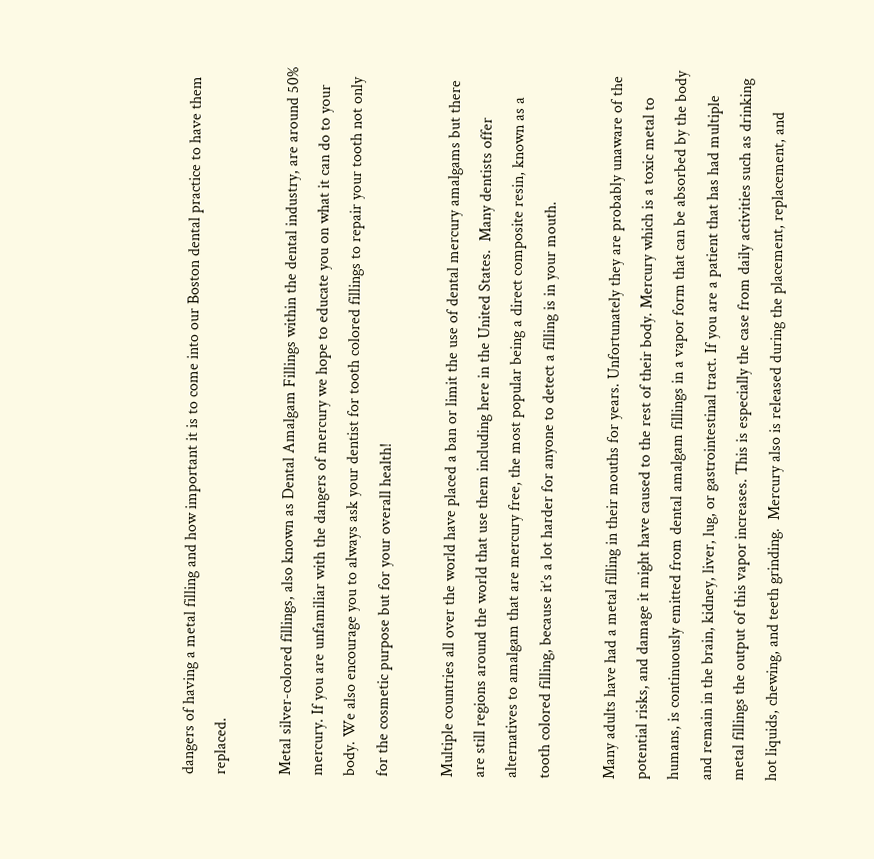dangers of having a metal filling and how important it is to come into our Boston dental practice to have them replaced.

Metal silver-colored fillings, also known as Dental Amalgam Fillings within the dental industry, are around 50% mercury. If you are unfamiliar with the dangers of mercury we hope to educate you on what it can do to your body. We also encourage you to always ask your dentist for tooth colored fillings to repair your tooth not only for the cosmetic purpose but for your overall health!

Multiple countries all over the world have placed a ban or limit the use of dental mercury amalgams but there are still regions around the world that use them including here in the United States.  Many dentists offer alternatives to amalgam that are mercury free, the most popular being a direct composite resin, known as a tooth colored filling, because it’s a lot harder for anyone to detect a filling is in your mouth.

Many adults have had a metal filling in their mouths for years. Unfortunately they are probably unaware of the potential risks, and damage it might have caused to the rest of their body. Mercury which is a toxic metal to humans, is continuously emitted from dental amalgam fillings in a vapor form that can be absorbed by the body and remain in the brain, kidney, liver, lug, or gastrointestinal tract. If you are a patient that has had multiple metal fillings the output of this vapor increases. This is especially the case from daily activities such as drinking hot liquids, chewing, and teeth grinding.  Mercury also is released during the placement, replacement, and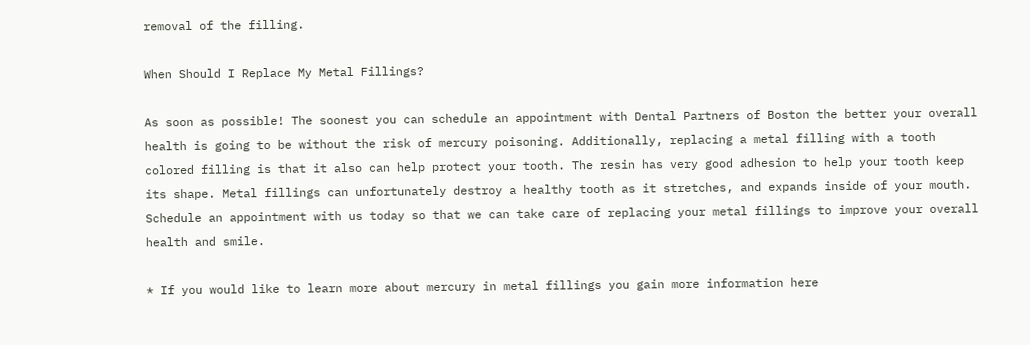removal of the filling.

When Should I Replace My Metal Fillings?

As soon as possible! The soonest you can schedule an appointment with Dental Partners of Boston the better your overall health is going to be without the risk of mercury poisoning. Additionally, replacing a metal filling with a tooth colored filling is that it also can help protect your tooth. The resin has very good adhesion to help your tooth keep its shape. Metal fillings can unfortunately destroy a healthy tooth as it stretches, and expands inside of your mouth.  Schedule an appointment with us today so that we can take care of replacing your metal fillings to improve your overall health and smile.

* If you would like to learn more about mercury in metal fillings you gain more information here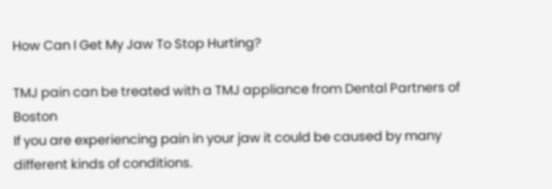How Can I Get My Jaw To Stop Hurting?

TMJ pain can be treated with a TMJ appliance from Dental Partners of Boston
If you are experiencing pain in your jaw it could be caused by many different kinds of conditions.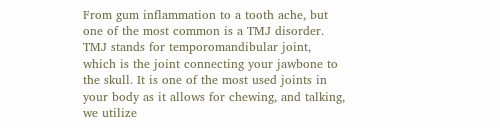From gum inflammation to a tooth ache, but one of the most common is a TMJ disorder.  TMJ stands for temporomandibular joint, which is the joint connecting your jawbone to the skull. It is one of the most used joints in your body as it allows for chewing, and talking, we utilize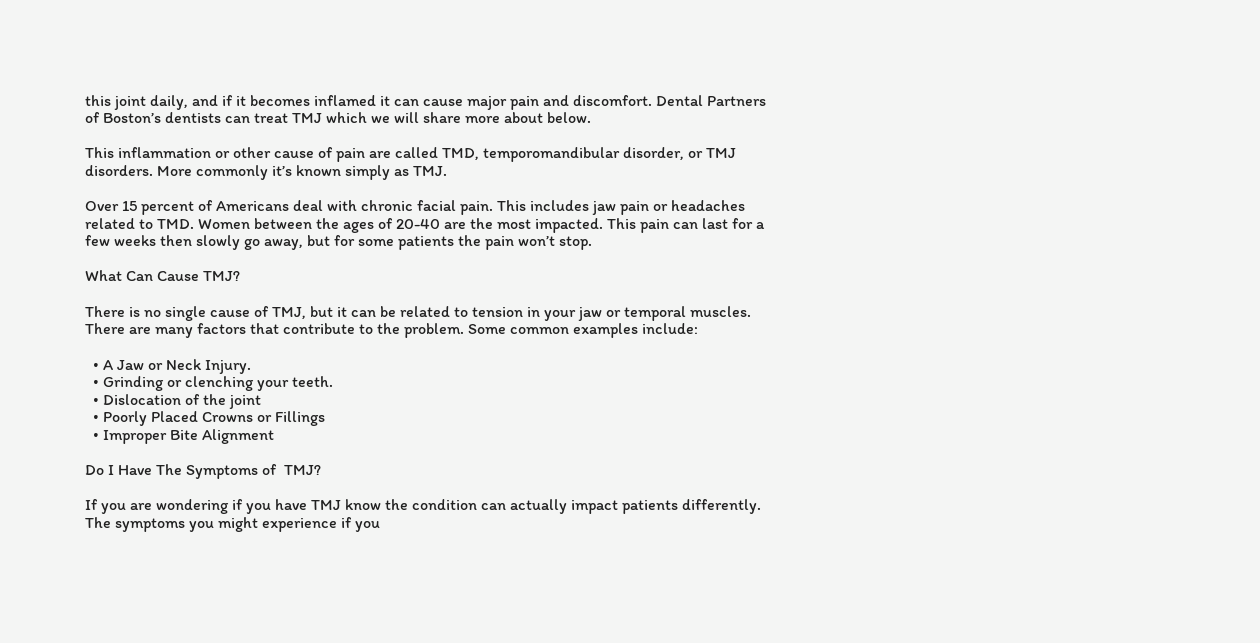this joint daily, and if it becomes inflamed it can cause major pain and discomfort. Dental Partners of Boston’s dentists can treat TMJ which we will share more about below.

This inflammation or other cause of pain are called TMD, temporomandibular disorder, or TMJ disorders. More commonly it’s known simply as TMJ.

Over 15 percent of Americans deal with chronic facial pain. This includes jaw pain or headaches related to TMD. Women between the ages of 20-40 are the most impacted. This pain can last for a few weeks then slowly go away, but for some patients the pain won’t stop.

What Can Cause TMJ?

There is no single cause of TMJ, but it can be related to tension in your jaw or temporal muscles. There are many factors that contribute to the problem. Some common examples include:

  • A Jaw or Neck Injury.
  • Grinding or clenching your teeth.
  • Dislocation of the joint
  • Poorly Placed Crowns or Fillings
  • Improper Bite Alignment

Do I Have The Symptoms of  TMJ?

If you are wondering if you have TMJ know the condition can actually impact patients differently. The symptoms you might experience if you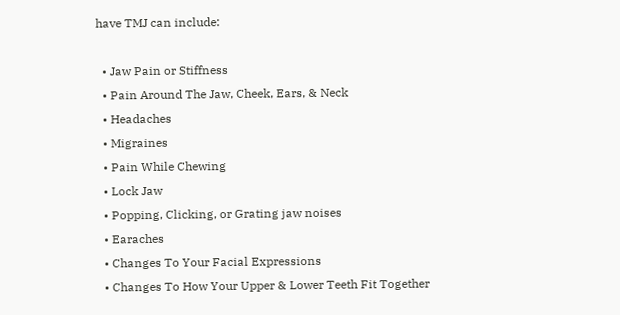have TMJ can include:

  • Jaw Pain or Stiffness
  • Pain Around The Jaw, Cheek, Ears, & Neck
  • Headaches
  • Migraines
  • Pain While Chewing
  • Lock Jaw
  • Popping, Clicking, or Grating jaw noises
  • Earaches
  • Changes To Your Facial Expressions
  • Changes To How Your Upper & Lower Teeth Fit Together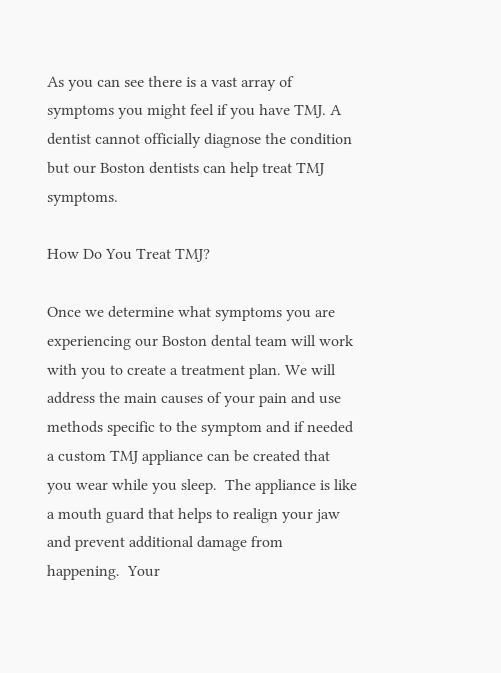As you can see there is a vast array of symptoms you might feel if you have TMJ. A dentist cannot officially diagnose the condition but our Boston dentists can help treat TMJ  symptoms.

How Do You Treat TMJ?

Once we determine what symptoms you are experiencing our Boston dental team will work with you to create a treatment plan. We will address the main causes of your pain and use methods specific to the symptom and if needed a custom TMJ appliance can be created that you wear while you sleep.  The appliance is like a mouth guard that helps to realign your jaw and prevent additional damage from happening.  Your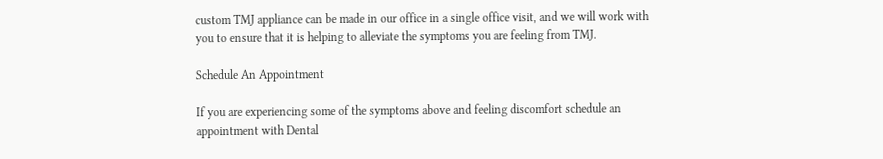custom TMJ appliance can be made in our office in a single office visit, and we will work with you to ensure that it is helping to alleviate the symptoms you are feeling from TMJ.

Schedule An Appointment

If you are experiencing some of the symptoms above and feeling discomfort schedule an appointment with Dental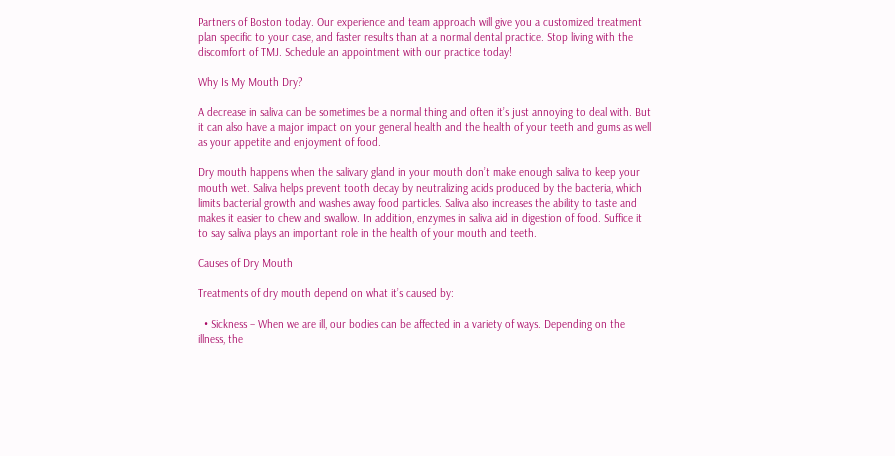Partners of Boston today. Our experience and team approach will give you a customized treatment plan specific to your case, and faster results than at a normal dental practice. Stop living with the discomfort of TMJ. Schedule an appointment with our practice today!

Why Is My Mouth Dry?

A decrease in saliva can be sometimes be a normal thing and often it’s just annoying to deal with. But it can also have a major impact on your general health and the health of your teeth and gums as well as your appetite and enjoyment of food.

Dry mouth happens when the salivary gland in your mouth don’t make enough saliva to keep your mouth wet. Saliva helps prevent tooth decay by neutralizing acids produced by the bacteria, which limits bacterial growth and washes away food particles. Saliva also increases the ability to taste and makes it easier to chew and swallow. In addition, enzymes in saliva aid in digestion of food. Suffice it to say saliva plays an important role in the health of your mouth and teeth.

Causes of Dry Mouth

Treatments of dry mouth depend on what it’s caused by:

  • Sickness – When we are ill, our bodies can be affected in a variety of ways. Depending on the illness, the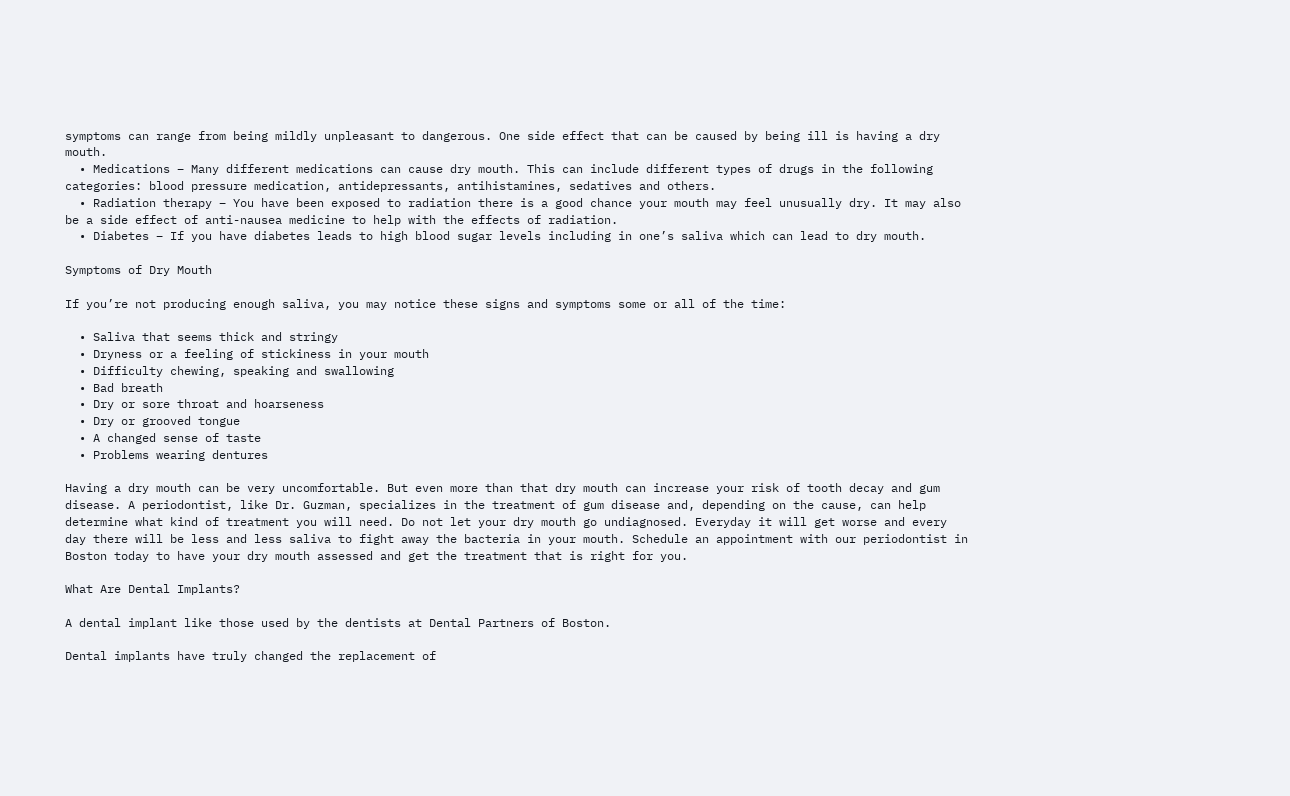symptoms can range from being mildly unpleasant to dangerous. One side effect that can be caused by being ill is having a dry mouth.
  • Medications – Many different medications can cause dry mouth. This can include different types of drugs in the following categories: blood pressure medication, antidepressants, antihistamines, sedatives and others.
  • Radiation therapy – You have been exposed to radiation there is a good chance your mouth may feel unusually dry. It may also be a side effect of anti-nausea medicine to help with the effects of radiation.
  • Diabetes – If you have diabetes leads to high blood sugar levels including in one’s saliva which can lead to dry mouth.

Symptoms of Dry Mouth

If you’re not producing enough saliva, you may notice these signs and symptoms some or all of the time:

  • Saliva that seems thick and stringy
  • Dryness or a feeling of stickiness in your mouth
  • Difficulty chewing, speaking and swallowing
  • Bad breath
  • Dry or sore throat and hoarseness
  • Dry or grooved tongue
  • A changed sense of taste
  • Problems wearing dentures

Having a dry mouth can be very uncomfortable. But even more than that dry mouth can increase your risk of tooth decay and gum disease. A periodontist, like Dr. Guzman, specializes in the treatment of gum disease and, depending on the cause, can help determine what kind of treatment you will need. Do not let your dry mouth go undiagnosed. Everyday it will get worse and every day there will be less and less saliva to fight away the bacteria in your mouth. Schedule an appointment with our periodontist in Boston today to have your dry mouth assessed and get the treatment that is right for you.

What Are Dental Implants?

A dental implant like those used by the dentists at Dental Partners of Boston.

Dental implants have truly changed the replacement of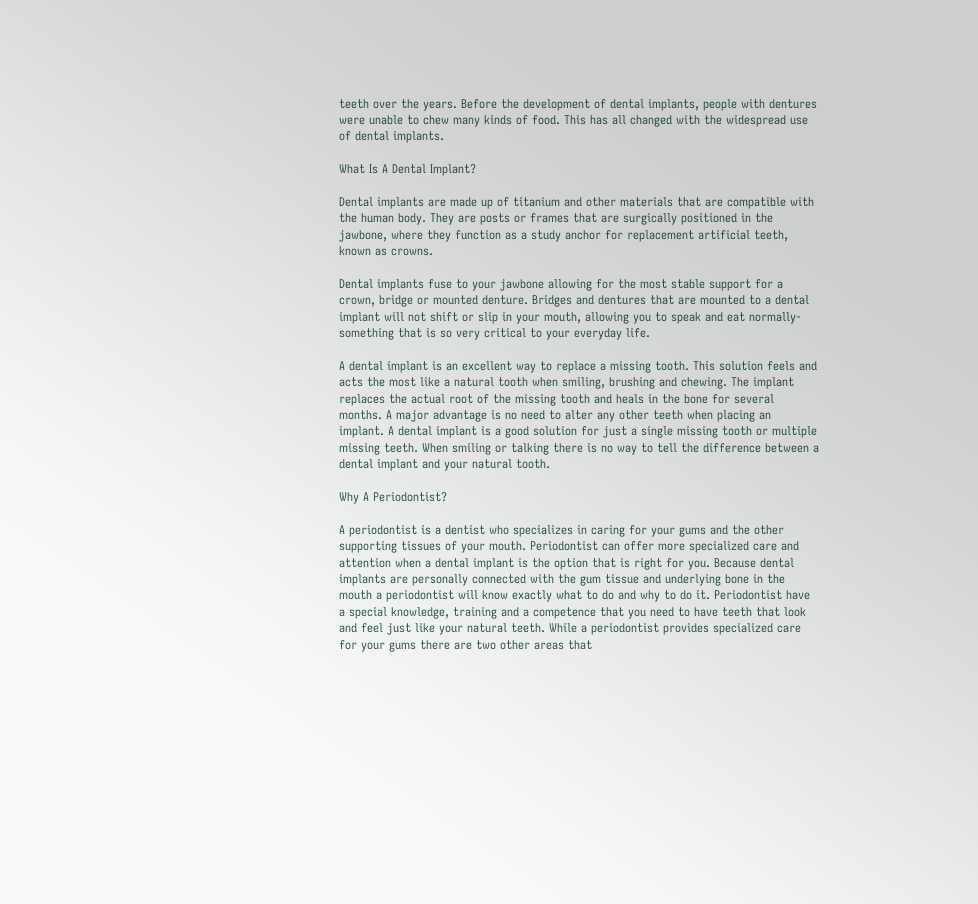teeth over the years. Before the development of dental implants, people with dentures were unable to chew many kinds of food. This has all changed with the widespread use of dental implants.

What Is A Dental Implant?

Dental implants are made up of titanium and other materials that are compatible with the human body. They are posts or frames that are surgically positioned in the jawbone, where they function as a study anchor for replacement artificial teeth, known as crowns.

Dental implants fuse to your jawbone allowing for the most stable support for a crown, bridge or mounted denture. Bridges and dentures that are mounted to a dental implant will not shift or slip in your mouth, allowing you to speak and eat normally- something that is so very critical to your everyday life.

A dental implant is an excellent way to replace a missing tooth. This solution feels and acts the most like a natural tooth when smiling, brushing and chewing. The implant replaces the actual root of the missing tooth and heals in the bone for several months. A major advantage is no need to alter any other teeth when placing an implant. A dental implant is a good solution for just a single missing tooth or multiple missing teeth. When smiling or talking there is no way to tell the difference between a dental implant and your natural tooth.

Why A Periodontist?

A periodontist is a dentist who specializes in caring for your gums and the other supporting tissues of your mouth. Periodontist can offer more specialized care and attention when a dental implant is the option that is right for you. Because dental implants are personally connected with the gum tissue and underlying bone in the mouth a periodontist will know exactly what to do and why to do it. Periodontist have a special knowledge, training and a competence that you need to have teeth that look and feel just like your natural teeth. While a periodontist provides specialized care for your gums there are two other areas that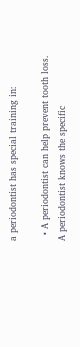a periodontist has special training in:

  • A periodontist can help prevent tooth loss. A periodontist knows the specific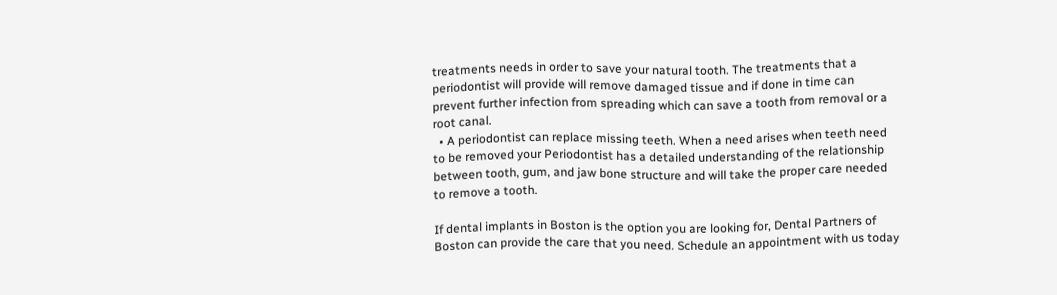treatments needs in order to save your natural tooth. The treatments that a periodontist will provide will remove damaged tissue and if done in time can prevent further infection from spreading which can save a tooth from removal or a root canal.
  • A periodontist can replace missing teeth. When a need arises when teeth need to be removed your Periodontist has a detailed understanding of the relationship between tooth, gum, and jaw bone structure and will take the proper care needed to remove a tooth.

If dental implants in Boston is the option you are looking for, Dental Partners of Boston can provide the care that you need. Schedule an appointment with us today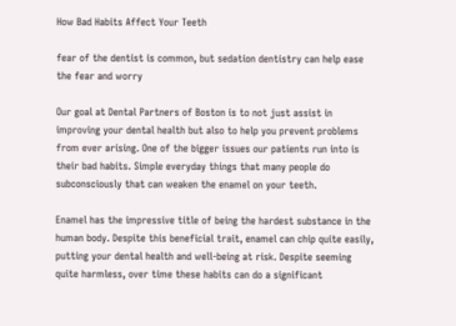How Bad Habits Affect Your Teeth

fear of the dentist is common, but sedation dentistry can help ease the fear and worry

Our goal at Dental Partners of Boston is to not just assist in improving your dental health but also to help you prevent problems from ever arising. One of the bigger issues our patients run into is their bad habits. Simple everyday things that many people do subconsciously that can weaken the enamel on your teeth.

Enamel has the impressive title of being the hardest substance in the human body. Despite this beneficial trait, enamel can chip quite easily, putting your dental health and well-being at risk. Despite seeming quite harmless, over time these habits can do a significant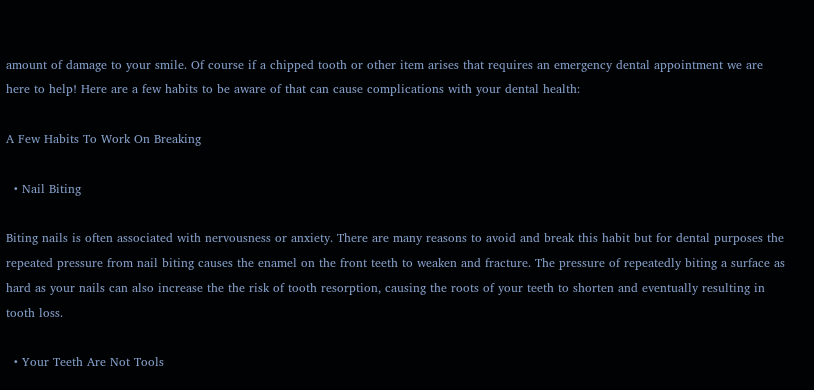amount of damage to your smile. Of course if a chipped tooth or other item arises that requires an emergency dental appointment we are here to help! Here are a few habits to be aware of that can cause complications with your dental health:

A Few Habits To Work On Breaking

  • Nail Biting

Biting nails is often associated with nervousness or anxiety. There are many reasons to avoid and break this habit but for dental purposes the repeated pressure from nail biting causes the enamel on the front teeth to weaken and fracture. The pressure of repeatedly biting a surface as hard as your nails can also increase the the risk of tooth resorption, causing the roots of your teeth to shorten and eventually resulting in tooth loss.

  • Your Teeth Are Not Tools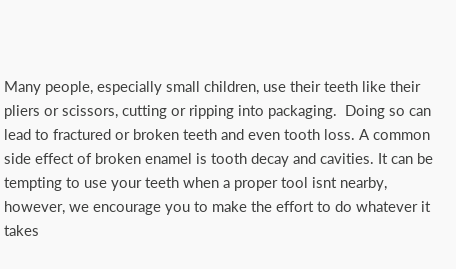Many people, especially small children, use their teeth like their pliers or scissors, cutting or ripping into packaging.  Doing so can lead to fractured or broken teeth and even tooth loss. A common side effect of broken enamel is tooth decay and cavities. It can be tempting to use your teeth when a proper tool isnt nearby, however, we encourage you to make the effort to do whatever it takes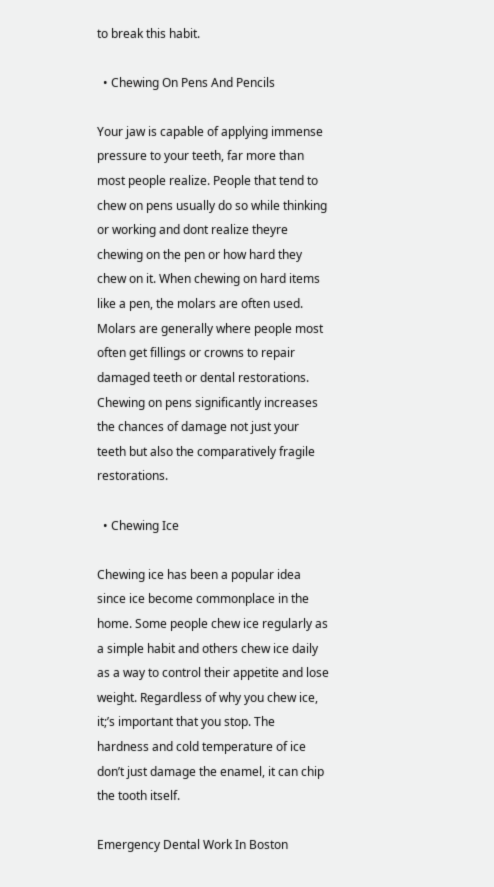to break this habit.

  • Chewing On Pens And Pencils

Your jaw is capable of applying immense pressure to your teeth, far more than most people realize. People that tend to chew on pens usually do so while thinking or working and dont realize theyre chewing on the pen or how hard they chew on it. When chewing on hard items like a pen, the molars are often used. Molars are generally where people most often get fillings or crowns to repair damaged teeth or dental restorations. Chewing on pens significantly increases the chances of damage not just your teeth but also the comparatively fragile restorations.

  • Chewing Ice

Chewing ice has been a popular idea since ice become commonplace in the home. Some people chew ice regularly as a simple habit and others chew ice daily as a way to control their appetite and lose weight. Regardless of why you chew ice, it;’s important that you stop. The hardness and cold temperature of ice don’t just damage the enamel, it can chip the tooth itself.

Emergency Dental Work In Boston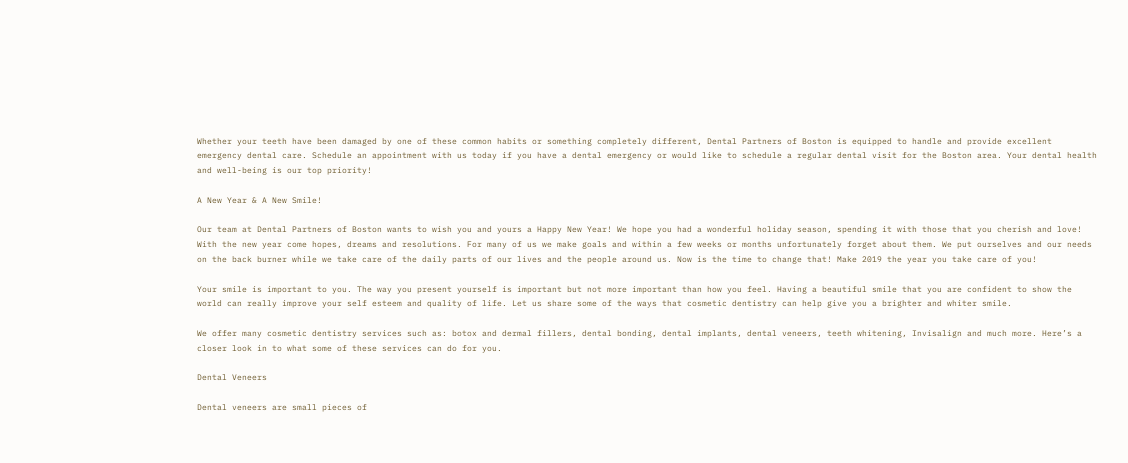Whether your teeth have been damaged by one of these common habits or something completely different, Dental Partners of Boston is equipped to handle and provide excellent emergency dental care. Schedule an appointment with us today if you have a dental emergency or would like to schedule a regular dental visit for the Boston area. Your dental health and well-being is our top priority!

A New Year & A New Smile!

Our team at Dental Partners of Boston wants to wish you and yours a Happy New Year! We hope you had a wonderful holiday season, spending it with those that you cherish and love! With the new year come hopes, dreams and resolutions. For many of us we make goals and within a few weeks or months unfortunately forget about them. We put ourselves and our needs on the back burner while we take care of the daily parts of our lives and the people around us. Now is the time to change that! Make 2019 the year you take care of you!

Your smile is important to you. The way you present yourself is important but not more important than how you feel. Having a beautiful smile that you are confident to show the world can really improve your self esteem and quality of life. Let us share some of the ways that cosmetic dentistry can help give you a brighter and whiter smile.

We offer many cosmetic dentistry services such as: botox and dermal fillers, dental bonding, dental implants, dental veneers, teeth whitening, Invisalign and much more. Here’s a closer look in to what some of these services can do for you.

Dental Veneers

Dental veneers are small pieces of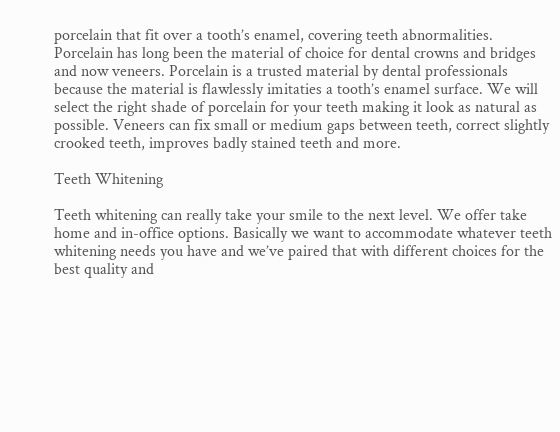porcelain that fit over a tooth’s enamel, covering teeth abnormalities. Porcelain has long been the material of choice for dental crowns and bridges and now veneers. Porcelain is a trusted material by dental professionals because the material is flawlessly imitaties a tooth’s enamel surface. We will select the right shade of porcelain for your teeth making it look as natural as possible. Veneers can fix small or medium gaps between teeth, correct slightly crooked teeth, improves badly stained teeth and more.

Teeth Whitening

Teeth whitening can really take your smile to the next level. We offer take home and in-office options. Basically we want to accommodate whatever teeth whitening needs you have and we’ve paired that with different choices for the best quality and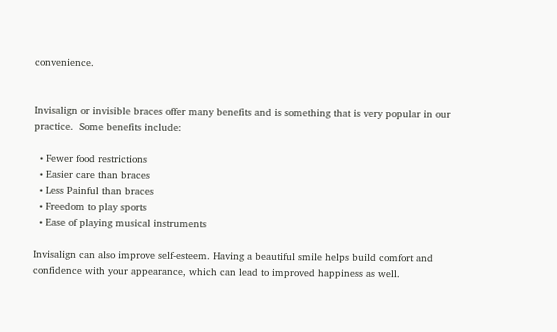convenience.


Invisalign or invisible braces offer many benefits and is something that is very popular in our practice.  Some benefits include:

  • Fewer food restrictions
  • Easier care than braces
  • Less Painful than braces
  • Freedom to play sports
  • Ease of playing musical instruments

Invisalign can also improve self-esteem. Having a beautiful smile helps build comfort and confidence with your appearance, which can lead to improved happiness as well.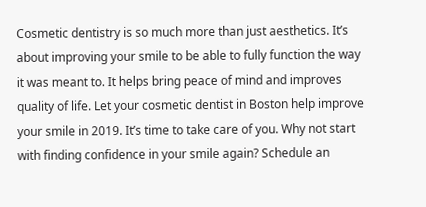Cosmetic dentistry is so much more than just aesthetics. It’s about improving your smile to be able to fully function the way it was meant to. It helps bring peace of mind and improves quality of life. Let your cosmetic dentist in Boston help improve your smile in 2019. It’s time to take care of you. Why not start with finding confidence in your smile again? Schedule an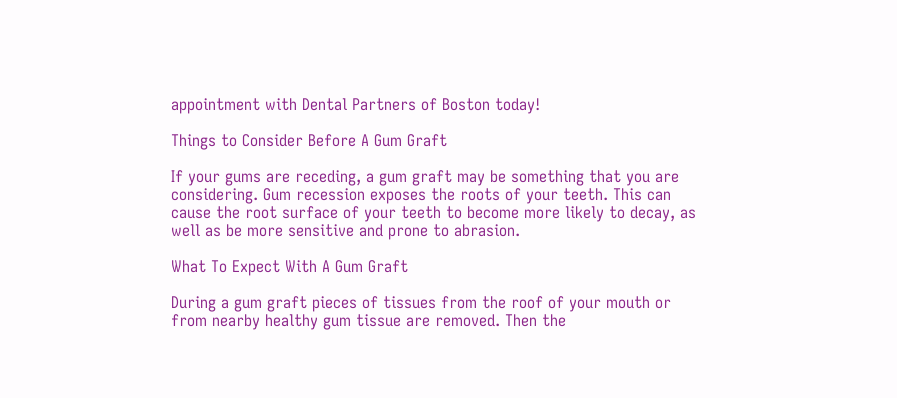appointment with Dental Partners of Boston today!

Things to Consider Before A Gum Graft

If your gums are receding, a gum graft may be something that you are considering. Gum recession exposes the roots of your teeth. This can cause the root surface of your teeth to become more likely to decay, as well as be more sensitive and prone to abrasion.

What To Expect With A Gum Graft

During a gum graft pieces of tissues from the roof of your mouth or from nearby healthy gum tissue are removed. Then the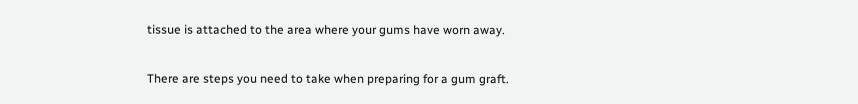tissue is attached to the area where your gums have worn away.

There are steps you need to take when preparing for a gum graft.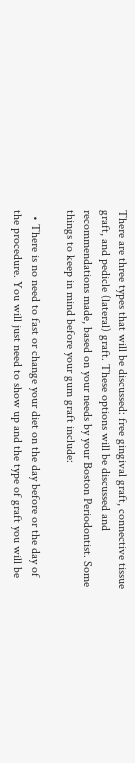There are three types that will be discussed: free gingival graft, connective tissue graft, and pedicle (lateral) graft. These options will be discussed and recommendations made, based on your needs by your Boston Periodontist. Some things to keep in mind before your gum graft include:

  • There is no need to fast or change your diet on the day before or the day of the procedure. You will just need to show up and the type of graft you will be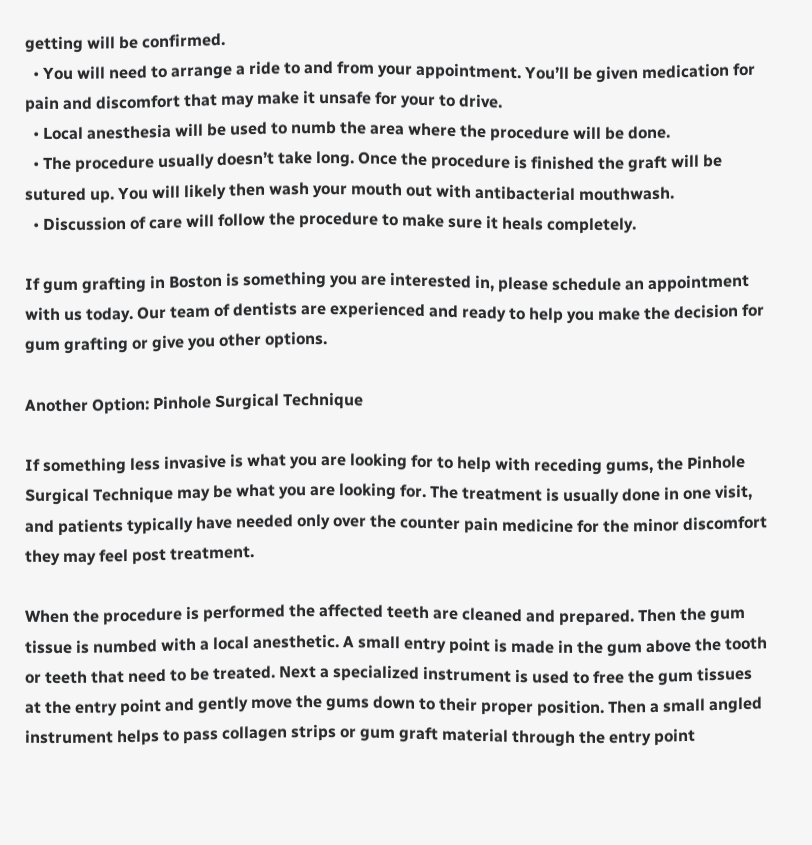getting will be confirmed.
  • You will need to arrange a ride to and from your appointment. You’ll be given medication for pain and discomfort that may make it unsafe for your to drive.
  • Local anesthesia will be used to numb the area where the procedure will be done.
  • The procedure usually doesn’t take long. Once the procedure is finished the graft will be sutured up. You will likely then wash your mouth out with antibacterial mouthwash.
  • Discussion of care will follow the procedure to make sure it heals completely.

If gum grafting in Boston is something you are interested in, please schedule an appointment with us today. Our team of dentists are experienced and ready to help you make the decision for gum grafting or give you other options.

Another Option: Pinhole Surgical Technique

If something less invasive is what you are looking for to help with receding gums, the Pinhole Surgical Technique may be what you are looking for. The treatment is usually done in one visit, and patients typically have needed only over the counter pain medicine for the minor discomfort they may feel post treatment.

When the procedure is performed the affected teeth are cleaned and prepared. Then the gum tissue is numbed with a local anesthetic. A small entry point is made in the gum above the tooth or teeth that need to be treated. Next a specialized instrument is used to free the gum tissues at the entry point and gently move the gums down to their proper position. Then a small angled instrument helps to pass collagen strips or gum graft material through the entry point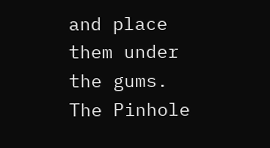and place them under the gums. The Pinhole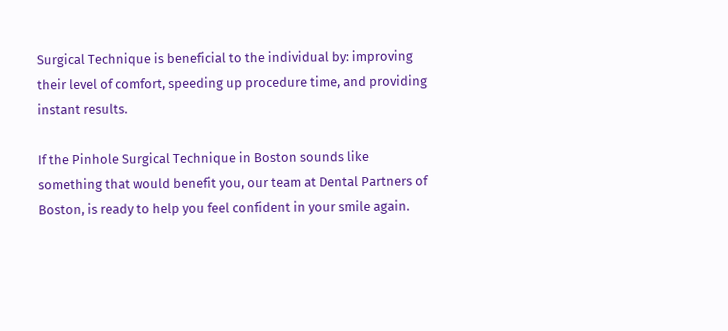Surgical Technique is beneficial to the individual by: improving their level of comfort, speeding up procedure time, and providing instant results.

If the Pinhole Surgical Technique in Boston sounds like something that would benefit you, our team at Dental Partners of Boston, is ready to help you feel confident in your smile again.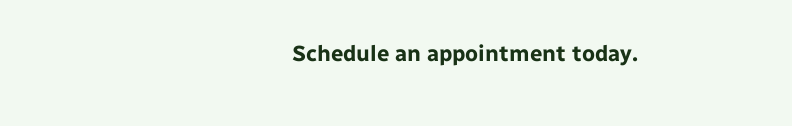Schedule an appointment today.